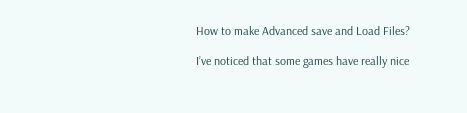How to make Advanced save and Load Files?

I’ve noticed that some games have really nice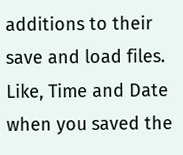additions to their save and load files. Like, Time and Date when you saved the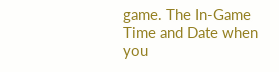game. The In-Game Time and Date when you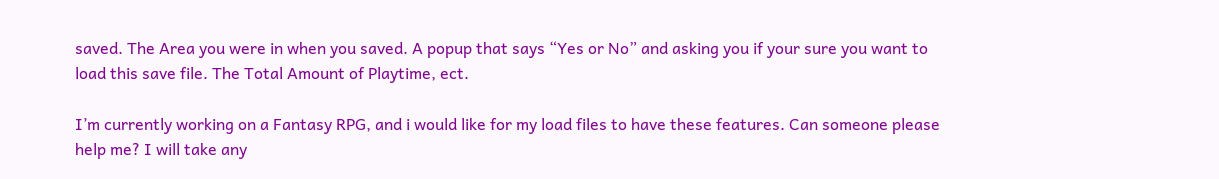saved. The Area you were in when you saved. A popup that says “Yes or No” and asking you if your sure you want to load this save file. The Total Amount of Playtime, ect.

I’m currently working on a Fantasy RPG, and i would like for my load files to have these features. Can someone please help me? I will take any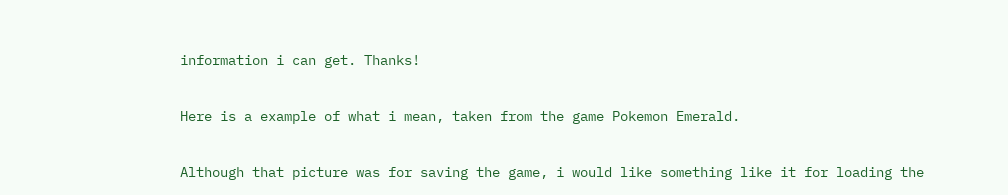information i can get. Thanks!

Here is a example of what i mean, taken from the game Pokemon Emerald.

Although that picture was for saving the game, i would like something like it for loading the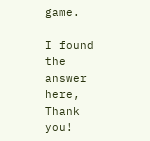game.

I found the answer here, Thank you!